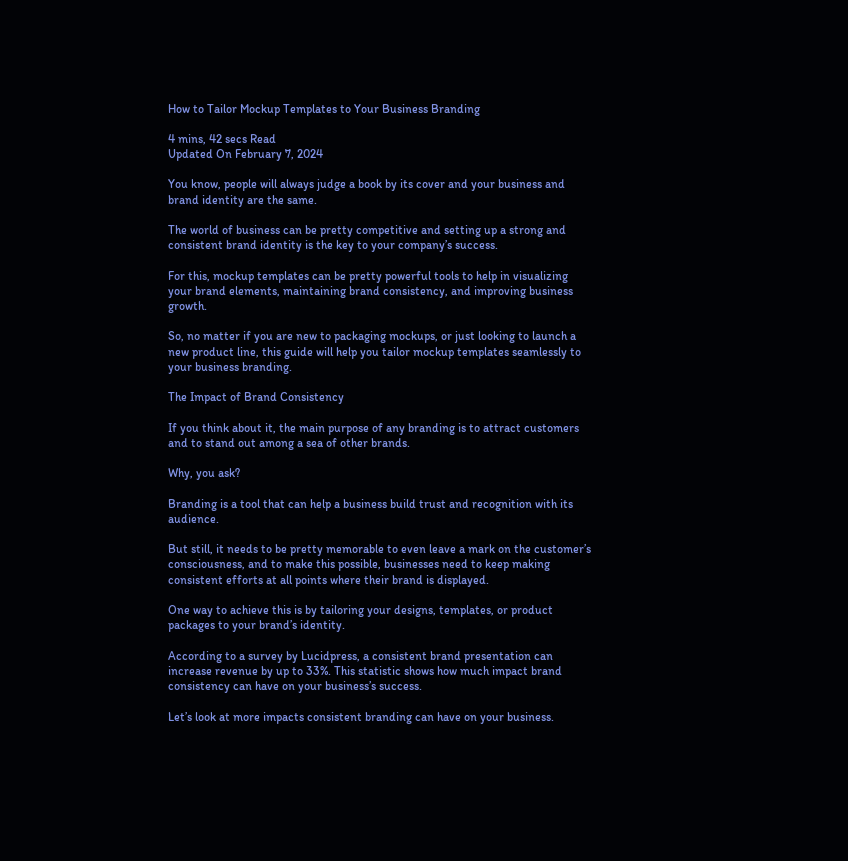How to Tailor Mockup Templates to Your Business Branding

4 mins, 42 secs Read
Updated On February 7, 2024

You know, people will always judge a book by its cover and your business and brand identity are the same.

The world of business can be pretty competitive and setting up a strong and consistent brand identity is the key to your company’s success.

For this, mockup templates can be pretty powerful tools to help in visualizing your brand elements, maintaining brand consistency, and improving business growth.

So, no matter if you are new to packaging mockups, or just looking to launch a new product line, this guide will help you tailor mockup templates seamlessly to your business branding.

The Impact of Brand Consistency

If you think about it, the main purpose of any branding is to attract customers and to stand out among a sea of other brands.

Why, you ask?

Branding is a tool that can help a business build trust and recognition with its audience.

But still, it needs to be pretty memorable to even leave a mark on the customer’s consciousness, and to make this possible, businesses need to keep making consistent efforts at all points where their brand is displayed.

One way to achieve this is by tailoring your designs, templates, or product packages to your brand’s identity.

According to a survey by Lucidpress, a consistent brand presentation can increase revenue by up to 33%. This statistic shows how much impact brand consistency can have on your business’s success.

Let’s look at more impacts consistent branding can have on your business.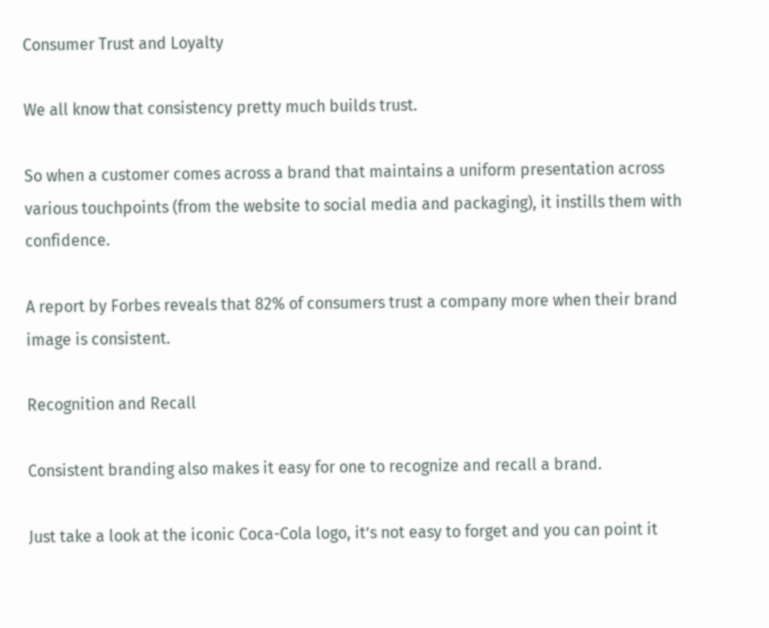Consumer Trust and Loyalty

We all know that consistency pretty much builds trust.

So when a customer comes across a brand that maintains a uniform presentation across various touchpoints (from the website to social media and packaging), it instills them with confidence.

A report by Forbes reveals that 82% of consumers trust a company more when their brand image is consistent.

Recognition and Recall

Consistent branding also makes it easy for one to recognize and recall a brand.

Just take a look at the iconic Coca-Cola logo, it’s not easy to forget and you can point it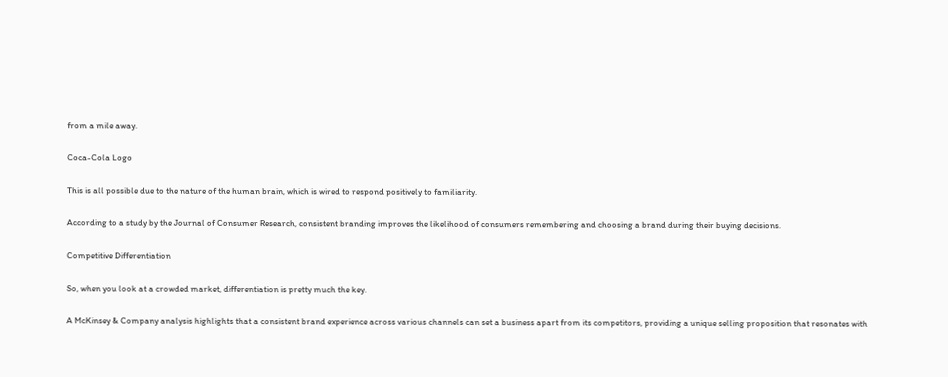from a mile away.

Coca-Cola Logo

This is all possible due to the nature of the human brain, which is wired to respond positively to familiarity.

According to a study by the Journal of Consumer Research, consistent branding improves the likelihood of consumers remembering and choosing a brand during their buying decisions.

Competitive Differentiation

So, when you look at a crowded market, differentiation is pretty much the key.

A McKinsey & Company analysis highlights that a consistent brand experience across various channels can set a business apart from its competitors, providing a unique selling proposition that resonates with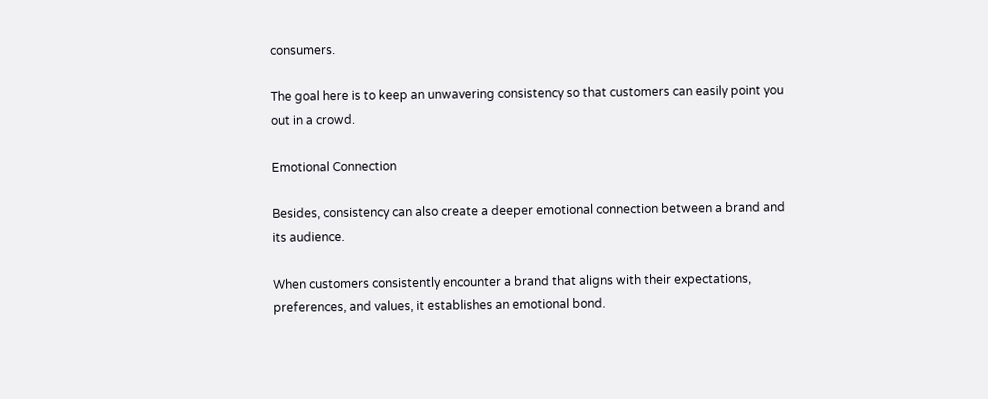consumers.

The goal here is to keep an unwavering consistency so that customers can easily point you out in a crowd.

Emotional Connection

Besides, consistency can also create a deeper emotional connection between a brand and its audience.

When customers consistently encounter a brand that aligns with their expectations, preferences, and values, it establishes an emotional bond.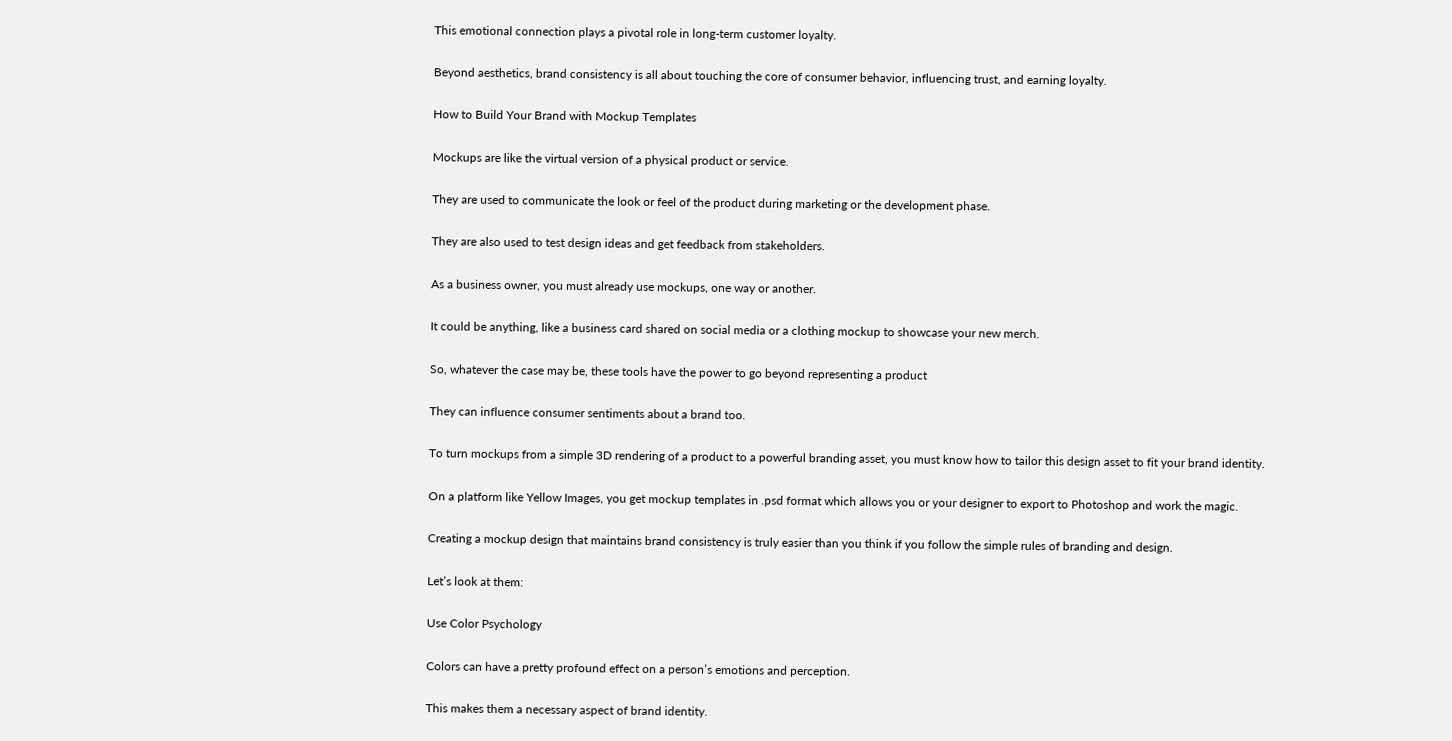This emotional connection plays a pivotal role in long-term customer loyalty.

Beyond aesthetics, brand consistency is all about touching the core of consumer behavior, influencing trust, and earning loyalty.

How to Build Your Brand with Mockup Templates

Mockups are like the virtual version of a physical product or service.

They are used to communicate the look or feel of the product during marketing or the development phase.

They are also used to test design ideas and get feedback from stakeholders.

As a business owner, you must already use mockups, one way or another.

It could be anything, like a business card shared on social media or a clothing mockup to showcase your new merch.

So, whatever the case may be, these tools have the power to go beyond representing a product

They can influence consumer sentiments about a brand too.

To turn mockups from a simple 3D rendering of a product to a powerful branding asset, you must know how to tailor this design asset to fit your brand identity.

On a platform like Yellow Images, you get mockup templates in .psd format which allows you or your designer to export to Photoshop and work the magic.

Creating a mockup design that maintains brand consistency is truly easier than you think if you follow the simple rules of branding and design.

Let’s look at them:

Use Color Psychology

Colors can have a pretty profound effect on a person’s emotions and perception.

This makes them a necessary aspect of brand identity.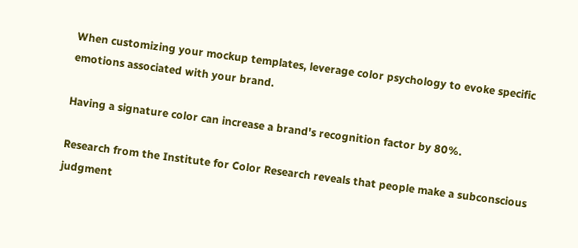When customizing your mockup templates, leverage color psychology to evoke specific emotions associated with your brand.

Having a signature color can increase a brand's recognition factor by 80%.

Research from the Institute for Color Research reveals that people make a subconscious judgment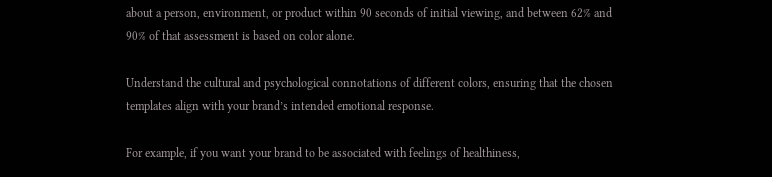about a person, environment, or product within 90 seconds of initial viewing, and between 62% and 90% of that assessment is based on color alone.

Understand the cultural and psychological connotations of different colors, ensuring that the chosen templates align with your brand’s intended emotional response.

For example, if you want your brand to be associated with feelings of healthiness,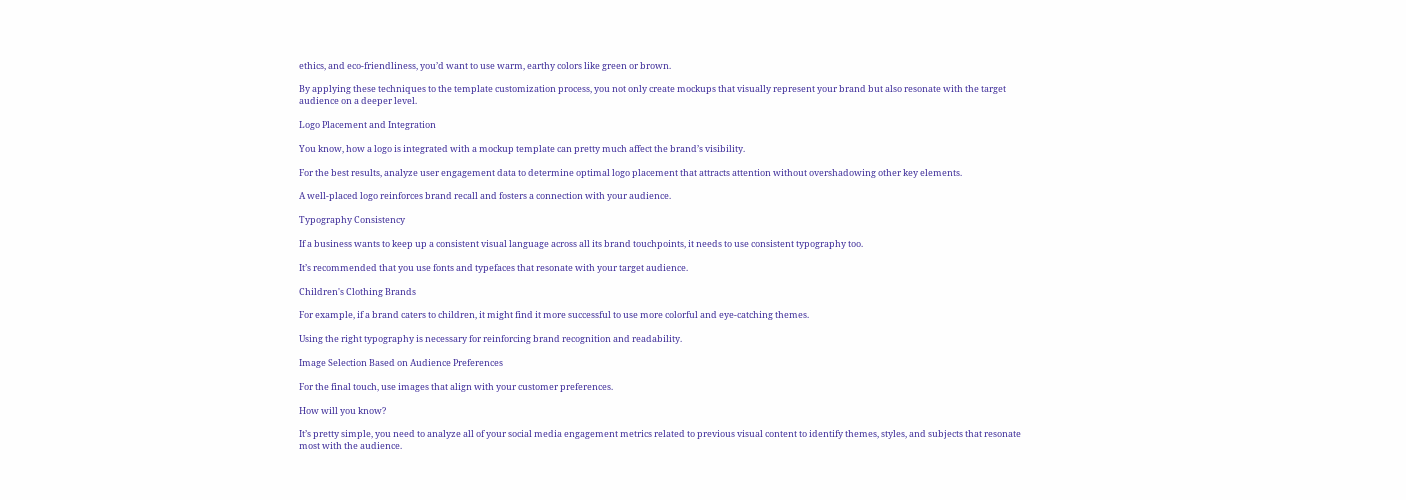ethics, and eco-friendliness, you’d want to use warm, earthy colors like green or brown.

By applying these techniques to the template customization process, you not only create mockups that visually represent your brand but also resonate with the target audience on a deeper level.

Logo Placement and Integration

You know, how a logo is integrated with a mockup template can pretty much affect the brand’s visibility.

For the best results, analyze user engagement data to determine optimal logo placement that attracts attention without overshadowing other key elements.

A well-placed logo reinforces brand recall and fosters a connection with your audience.

Typography Consistency

If a business wants to keep up a consistent visual language across all its brand touchpoints, it needs to use consistent typography too.

It’s recommended that you use fonts and typefaces that resonate with your target audience.

Children's Clothing Brands

For example, if a brand caters to children, it might find it more successful to use more colorful and eye-catching themes.

Using the right typography is necessary for reinforcing brand recognition and readability.

Image Selection Based on Audience Preferences

For the final touch, use images that align with your customer preferences.

How will you know?

It’s pretty simple, you need to analyze all of your social media engagement metrics related to previous visual content to identify themes, styles, and subjects that resonate most with the audience.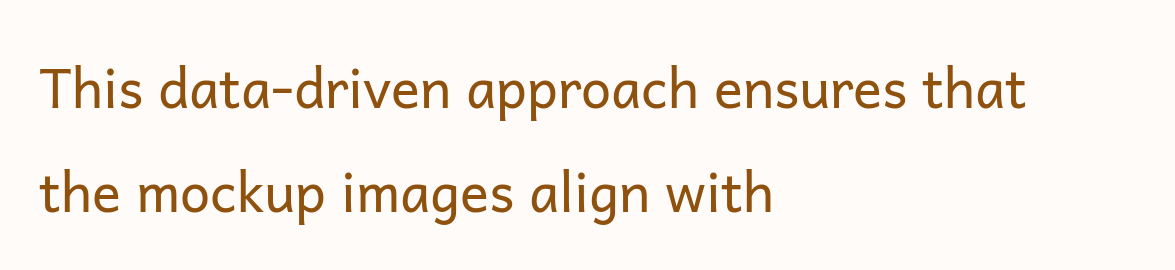This data-driven approach ensures that the mockup images align with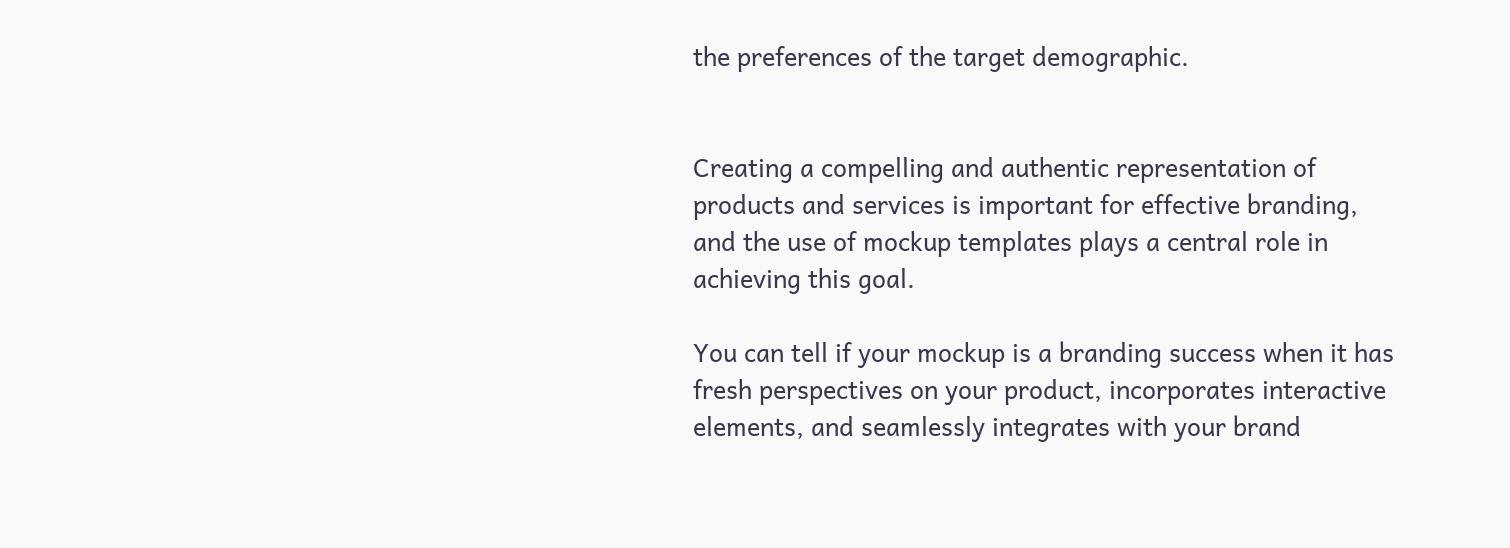the preferences of the target demographic.


Creating a compelling and authentic representation of products and services is important for effective branding, and the use of mockup templates plays a central role in achieving this goal.

You can tell if your mockup is a branding success when it has fresh perspectives on your product, incorporates interactive elements, and seamlessly integrates with your brand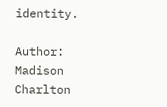identity.

Author: Madison Charlton